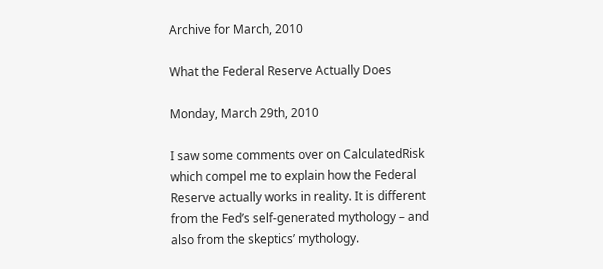Archive for March, 2010

What the Federal Reserve Actually Does

Monday, March 29th, 2010

I saw some comments over on CalculatedRisk which compel me to explain how the Federal Reserve actually works in reality. It is different from the Fed’s self-generated mythology – and also from the skeptics’ mythology.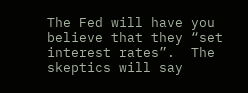The Fed will have you believe that they “set interest rates”.  The skeptics will say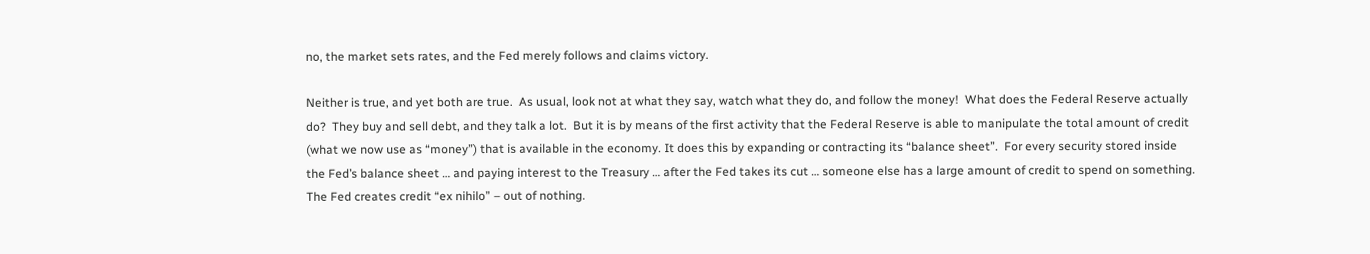no, the market sets rates, and the Fed merely follows and claims victory.

Neither is true, and yet both are true.  As usual, look not at what they say, watch what they do, and follow the money!  What does the Federal Reserve actually do?  They buy and sell debt, and they talk a lot.  But it is by means of the first activity that the Federal Reserve is able to manipulate the total amount of credit (what we now use as “money”) that is available in the economy. It does this by expanding or contracting its “balance sheet”.  For every security stored inside the Fed’s balance sheet … and paying interest to the Treasury … after the Fed takes its cut … someone else has a large amount of credit to spend on something.  The Fed creates credit “ex nihilo” – out of nothing.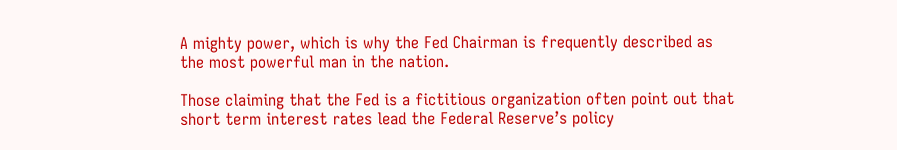A mighty power, which is why the Fed Chairman is frequently described as the most powerful man in the nation.

Those claiming that the Fed is a fictitious organization often point out that short term interest rates lead the Federal Reserve’s policy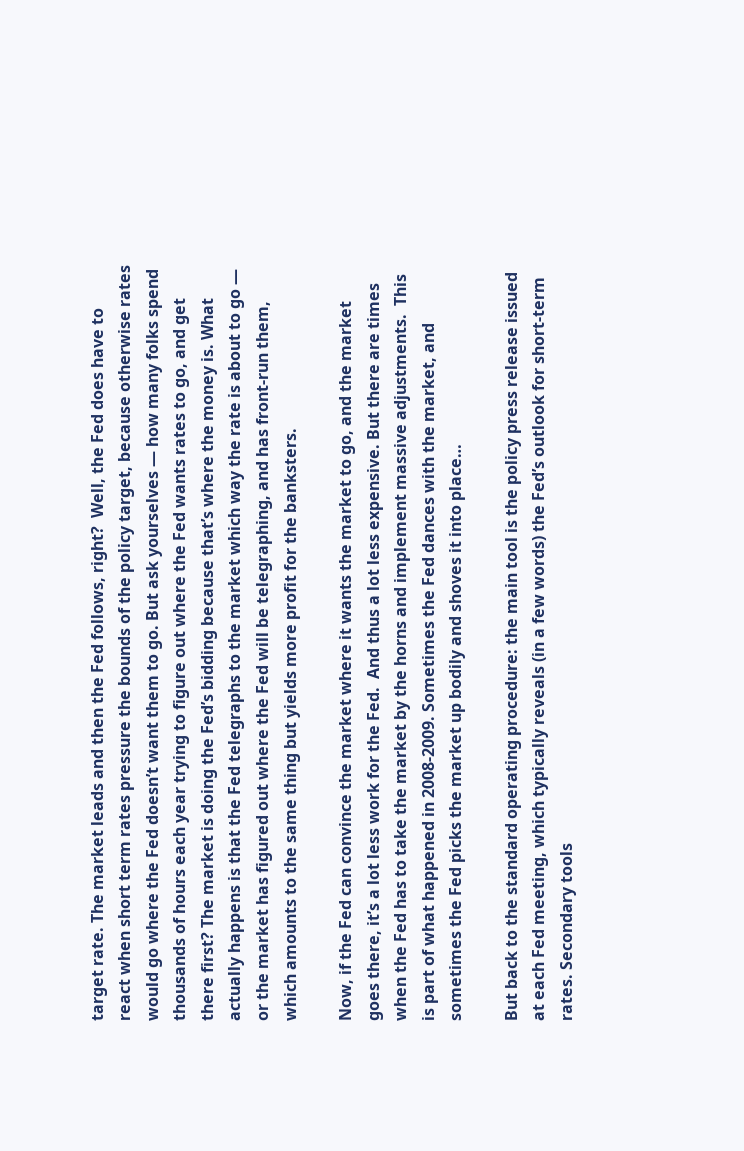target rate. The market leads and then the Fed follows, right?  Well, the Fed does have to react when short term rates pressure the bounds of the policy target, because otherwise rates would go where the Fed doesn’t want them to go. But ask yourselves — how many folks spend thousands of hours each year trying to figure out where the Fed wants rates to go, and get there first? The market is doing the Fed’s bidding because that’s where the money is. What actually happens is that the Fed telegraphs to the market which way the rate is about to go — or the market has figured out where the Fed will be telegraphing, and has front-run them, which amounts to the same thing but yields more profit for the banksters.

Now, if the Fed can convince the market where it wants the market to go, and the market goes there, it’s a lot less work for the Fed.  And thus a lot less expensive. But there are times when the Fed has to take the market by the horns and implement massive adjustments.  This is part of what happened in 2008-2009. Sometimes the Fed dances with the market, and sometimes the Fed picks the market up bodily and shoves it into place…

But back to the standard operating procedure: the main tool is the policy press release issued at each Fed meeting, which typically reveals (in a few words) the Fed’s outlook for short-term rates. Secondary tools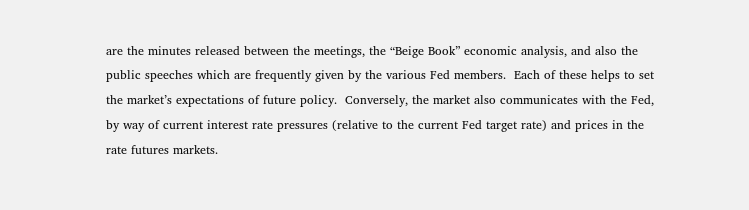are the minutes released between the meetings, the “Beige Book” economic analysis, and also the public speeches which are frequently given by the various Fed members.  Each of these helps to set the market’s expectations of future policy.  Conversely, the market also communicates with the Fed, by way of current interest rate pressures (relative to the current Fed target rate) and prices in the rate futures markets.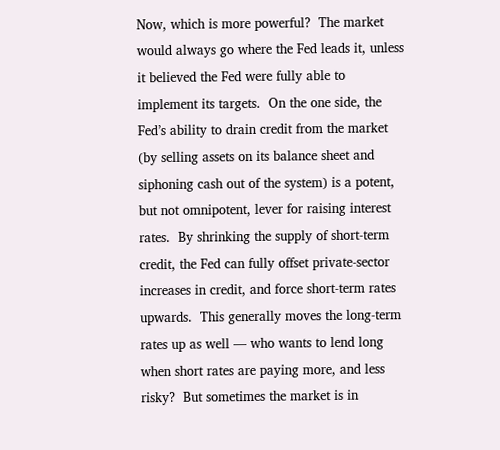Now, which is more powerful?  The market would always go where the Fed leads it, unless it believed the Fed were fully able to implement its targets.  On the one side, the Fed’s ability to drain credit from the market (by selling assets on its balance sheet and siphoning cash out of the system) is a potent, but not omnipotent, lever for raising interest rates.  By shrinking the supply of short-term credit, the Fed can fully offset private-sector increases in credit, and force short-term rates upwards.  This generally moves the long-term rates up as well — who wants to lend long when short rates are paying more, and less risky?  But sometimes the market is in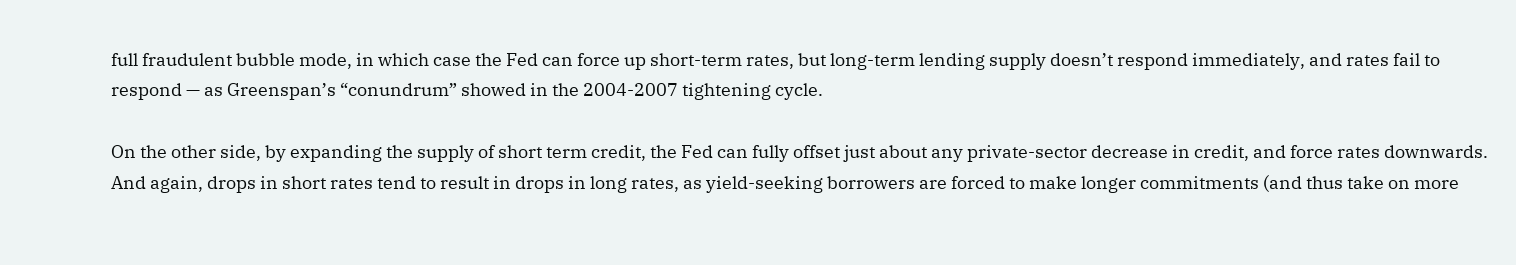full fraudulent bubble mode, in which case the Fed can force up short-term rates, but long-term lending supply doesn’t respond immediately, and rates fail to respond — as Greenspan’s “conundrum” showed in the 2004-2007 tightening cycle.

On the other side, by expanding the supply of short term credit, the Fed can fully offset just about any private-sector decrease in credit, and force rates downwards. And again, drops in short rates tend to result in drops in long rates, as yield-seeking borrowers are forced to make longer commitments (and thus take on more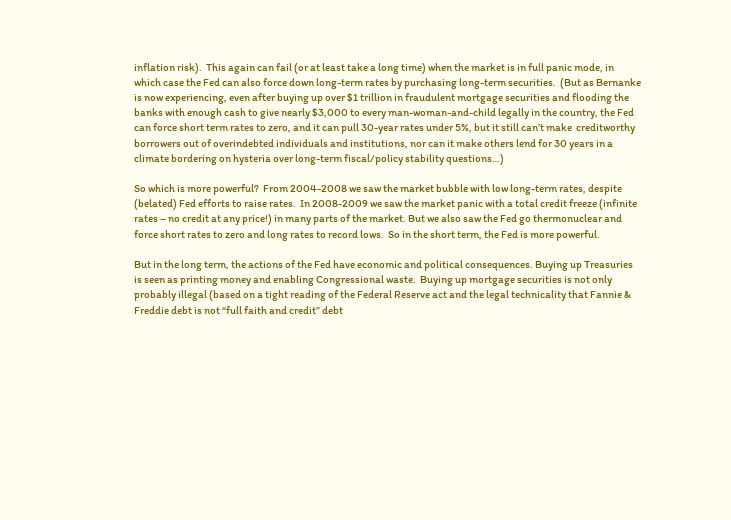inflation risk).  This again can fail (or at least take a long time) when the market is in full panic mode, in which case the Fed can also force down long-term rates by purchasing long-term securities.  (But as Bernanke is now experiencing, even after buying up over $1 trillion in fraudulent mortgage securities and flooding the banks with enough cash to give nearly $3,000 to every man-woman-and-child legally in the country, the Fed can force short term rates to zero, and it can pull 30-year rates under 5%, but it still can’t make  creditworthy borrowers out of overindebted individuals and institutions, nor can it make others lend for 30 years in a climate bordering on hysteria over long-term fiscal/policy stability questions…)

So which is more powerful?  From 2004-2008 we saw the market bubble with low long-term rates, despite (belated) Fed efforts to raise rates.  In 2008-2009 we saw the market panic with a total credit freeze (infinite rates – no credit at any price!) in many parts of the market. But we also saw the Fed go thermonuclear and force short rates to zero and long rates to record lows.  So in the short term, the Fed is more powerful.

But in the long term, the actions of the Fed have economic and political consequences. Buying up Treasuries is seen as printing money and enabling Congressional waste.  Buying up mortgage securities is not only probably illegal (based on a tight reading of the Federal Reserve act and the legal technicality that Fannie & Freddie debt is not “full faith and credit” debt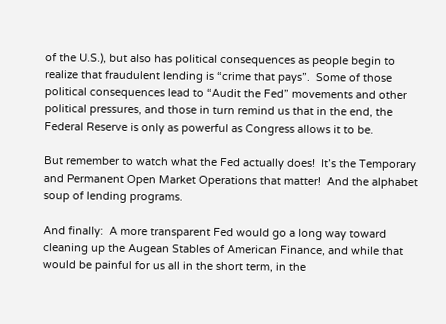of the U.S.), but also has political consequences as people begin to realize that fraudulent lending is “crime that pays”.  Some of those political consequences lead to “Audit the Fed” movements and other political pressures, and those in turn remind us that in the end, the Federal Reserve is only as powerful as Congress allows it to be.

But remember to watch what the Fed actually does!  It’s the Temporary and Permanent Open Market Operations that matter!  And the alphabet soup of lending programs.

And finally:  A more transparent Fed would go a long way toward cleaning up the Augean Stables of American Finance, and while that would be painful for us all in the short term, in the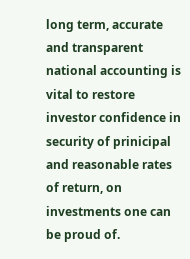long term, accurate and transparent national accounting is vital to restore investor confidence in security of prinicipal and reasonable rates of return, on investments one can be proud of.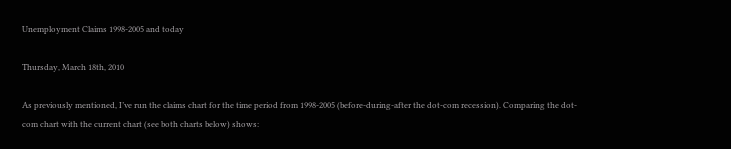Unemployment Claims 1998-2005 and today

Thursday, March 18th, 2010

As previously mentioned, I’ve run the claims chart for the time period from 1998-2005 (before-during-after the dot-com recession). Comparing the dot-com chart with the current chart (see both charts below) shows: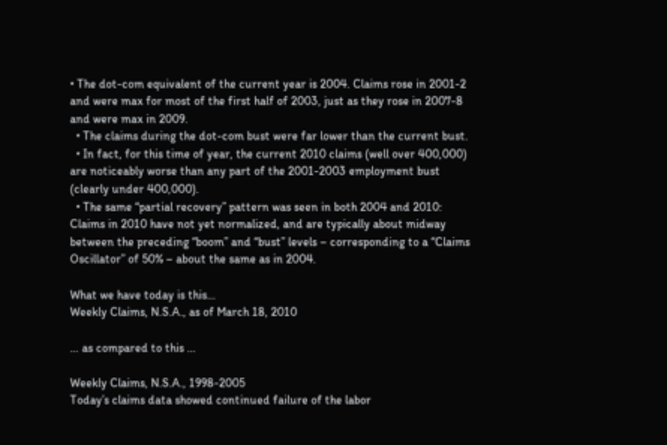• The dot-com equivalent of the current year is 2004. Claims rose in 2001-2 and were max for most of the first half of 2003, just as they rose in 2007-8 and were max in 2009.
  • The claims during the dot-com bust were far lower than the current bust.
  • In fact, for this time of year, the current 2010 claims (well over 400,000) are noticeably worse than any part of the 2001-2003 employment bust (clearly under 400,000).
  • The same “partial recovery” pattern was seen in both 2004 and 2010:  Claims in 2010 have not yet normalized, and are typically about midway between the preceding “boom” and “bust” levels – corresponding to a “Claims Oscillator” of 50% – about the same as in 2004.

What we have today is this…
Weekly Claims, N.S.A., as of March 18, 2010

… as compared to this …

Weekly Claims, N.S.A., 1998-2005
Today’s claims data showed continued failure of the labor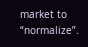market to “normalize”.